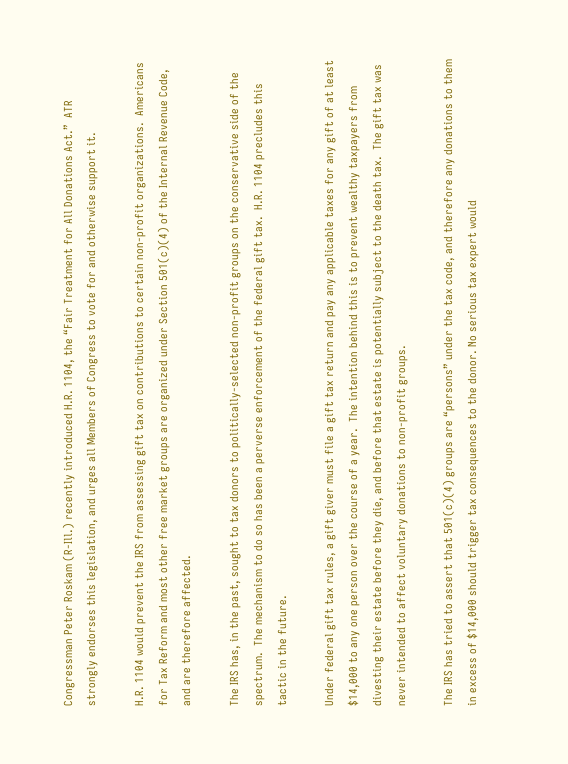Congressman Peter Roskam (R-Ill.) recently introduced H.R. 1104, the “Fair Treatment for All Donations Act.”  ATR strongly endorses this legislation, and urges all Members of Congress to vote for and otherwise support it.

H.R. 1104 would prevent the IRS from assessing gift tax on contributions to certain non-profit organizations.  Americans for Tax Reform and most other free market groups are organized under Section 501(c)(4) of the Internal Revenue Code, and are therefore affected.

The IRS has, in the past, sought to tax donors to politically-selected non-profit groups on the conservative side of the spectrum.  The mechanism to do so has been a perverse enforcement of the federal gift tax.  H.R. 1104 precludes this tactic in the future.

Under federal gift tax rules, a gift giver must file a gift tax return and pay any applicable taxes for any gift of at least $14,000 to any one person over the course of a year.  The intention behind this is to prevent wealthy taxpayers from divesting their estate before they die, and before that estate is potentially subject to the death tax.  The gift tax was never intended to affect voluntary donations to non-profit groups.

The IRS has tried to assert that 501(c)(4) groups are “persons” under the tax code, and therefore any donations to them in excess of $14,000 should trigger tax consequences to the donor. No serious tax expert would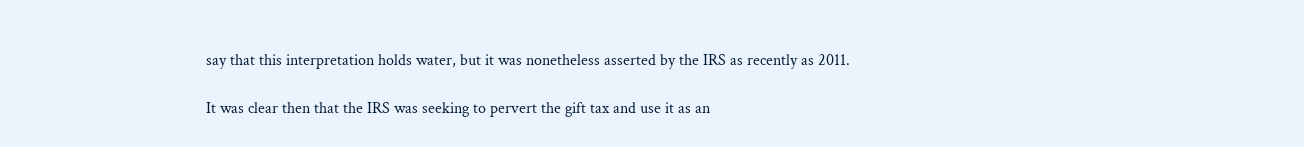say that this interpretation holds water, but it was nonetheless asserted by the IRS as recently as 2011.

It was clear then that the IRS was seeking to pervert the gift tax and use it as an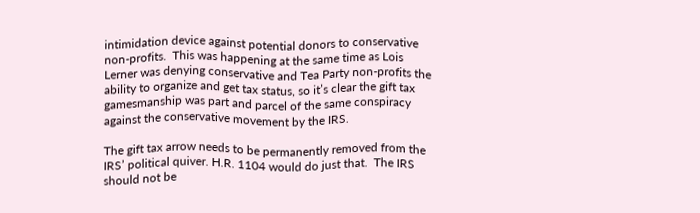intimidation device against potential donors to conservative non-profits.  This was happening at the same time as Lois Lerner was denying conservative and Tea Party non-profits the ability to organize and get tax status, so it’s clear the gift tax gamesmanship was part and parcel of the same conspiracy against the conservative movement by the IRS.

The gift tax arrow needs to be permanently removed from the IRS’ political quiver. H.R. 1104 would do just that.  The IRS should not be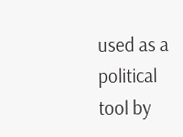used as a political tool by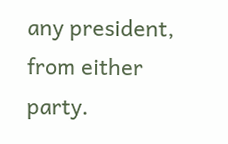any president, from either party.